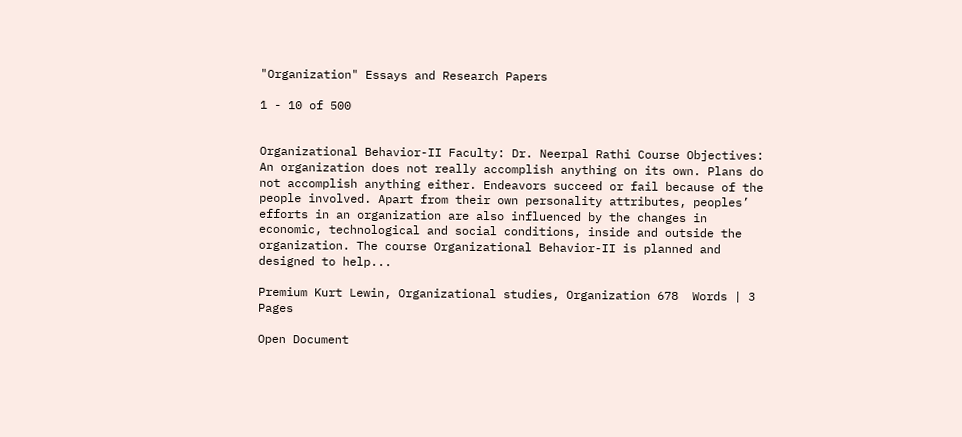"Organization" Essays and Research Papers

1 - 10 of 500


Organizational Behavior-II Faculty: Dr. Neerpal Rathi Course Objectives: An organization does not really accomplish anything on its own. Plans do not accomplish anything either. Endeavors succeed or fail because of the people involved. Apart from their own personality attributes, peoples’ efforts in an organization are also influenced by the changes in economic, technological and social conditions, inside and outside the organization. The course Organizational Behavior-II is planned and designed to help...

Premium Kurt Lewin, Organizational studies, Organization 678  Words | 3  Pages

Open Document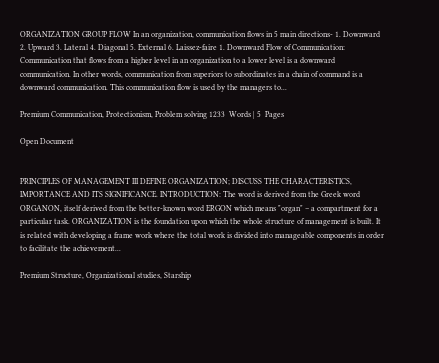ORGANIZATION GROUP FLOW In an organization, communication flows in 5 main directions- 1. Downward 2. Upward 3. Lateral 4. Diagonal 5. External 6. Laissez-faire 1. Downward Flow of Communication: Communication that flows from a higher level in an organization to a lower level is a downward communication. In other words, communication from superiors to subordinates in a chain of command is a downward communication. This communication flow is used by the managers to...

Premium Communication, Protectionism, Problem solving 1233  Words | 5  Pages

Open Document


PRINCIPLES OF MANAGEMENT III DEFINE ORGANIZATION; DISCUSS THE CHARACTERISTICS, IMPORTANCE AND ITS SIGNIFICANCE. INTRODUCTION: The word is derived from the Greek word ORGANON, itself derived from the better-known word ERGON which means "organ" – a compartment for a particular task. ORGANIZATION is the foundation upon which the whole structure of management is built. It is related with developing a frame work where the total work is divided into manageable components in order to facilitate the achievement...

Premium Structure, Organizational studies, Starship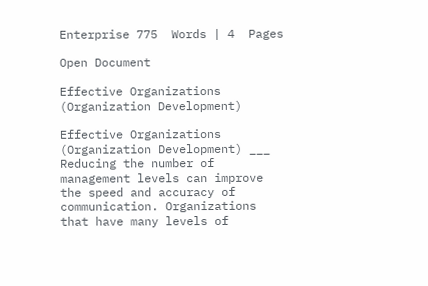Enterprise 775  Words | 4  Pages

Open Document

Effective Organizations (Organization Development)

Effective Organizations (Organization Development) ___ Reducing the number of management levels can improve the speed and accuracy of communication. Organizations that have many levels of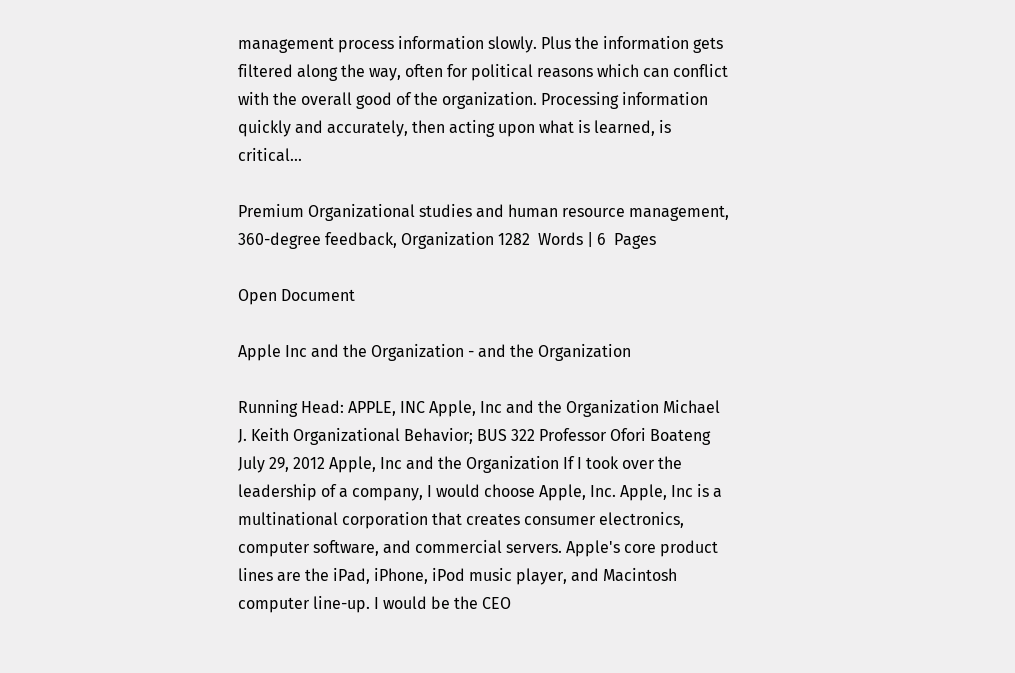management process information slowly. Plus the information gets filtered along the way, often for political reasons which can conflict with the overall good of the organization. Processing information quickly and accurately, then acting upon what is learned, is critical...

Premium Organizational studies and human resource management, 360-degree feedback, Organization 1282  Words | 6  Pages

Open Document

Apple Inc and the Organization - and the Organization

Running Head: APPLE, INC Apple, Inc and the Organization Michael J. Keith Organizational Behavior; BUS 322 Professor Ofori Boateng July 29, 2012 Apple, Inc and the Organization If I took over the leadership of a company, I would choose Apple, Inc. Apple, Inc is a multinational corporation that creates consumer electronics, computer software, and commercial servers. Apple's core product lines are the iPad, iPhone, iPod music player, and Macintosh computer line-up. I would be the CEO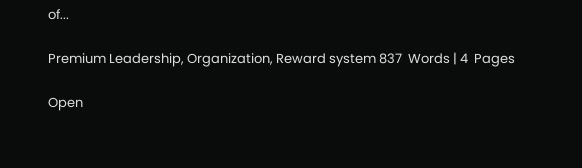of...

Premium Leadership, Organization, Reward system 837  Words | 4  Pages

Open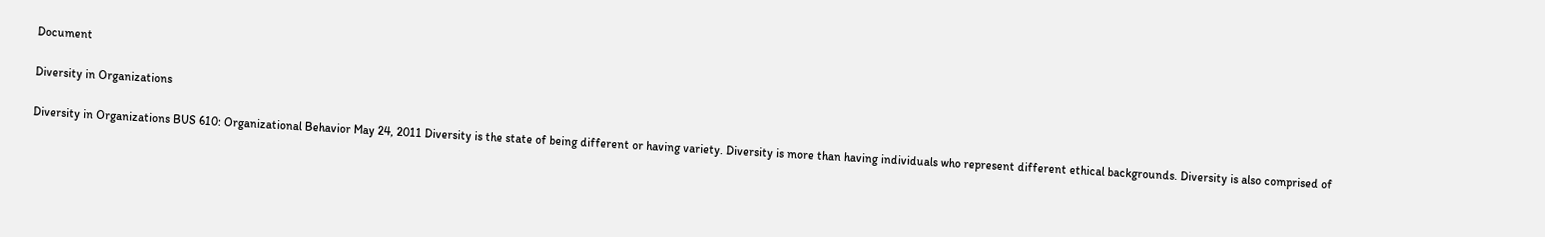Document

Diversity in Organizations

Diversity in Organizations BUS 610: Organizational Behavior May 24, 2011 Diversity is the state of being different or having variety. Diversity is more than having individuals who represent different ethical backgrounds. Diversity is also comprised of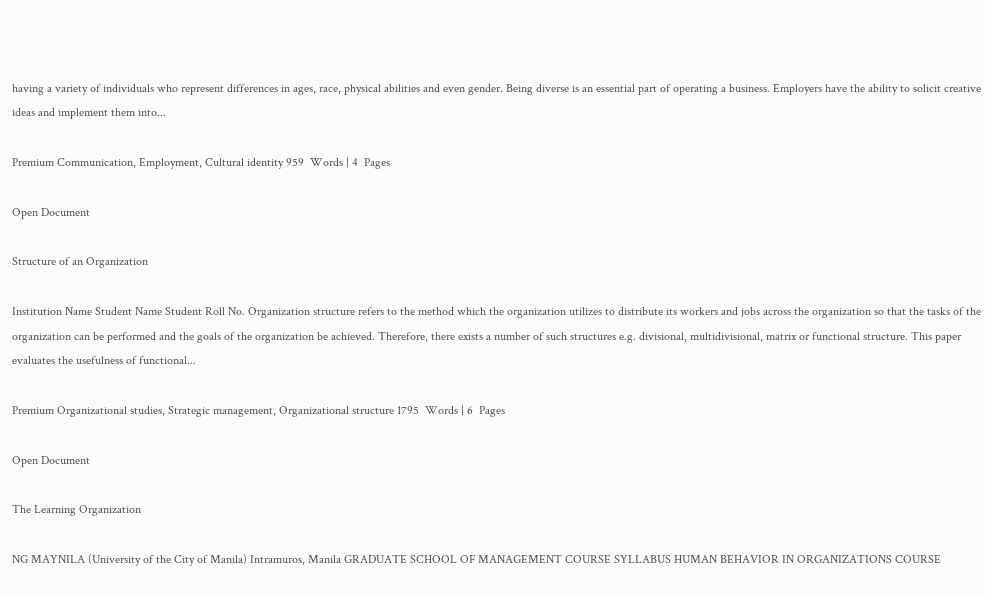having a variety of individuals who represent differences in ages, race, physical abilities and even gender. Being diverse is an essential part of operating a business. Employers have the ability to solicit creative ideas and implement them into...

Premium Communication, Employment, Cultural identity 959  Words | 4  Pages

Open Document

Structure of an Organization

Institution Name Student Name Student Roll No. Organization structure refers to the method which the organization utilizes to distribute its workers and jobs across the organization so that the tasks of the organization can be performed and the goals of the organization be achieved. Therefore, there exists a number of such structures e.g. divisional, multidivisional, matrix or functional structure. This paper evaluates the usefulness of functional...

Premium Organizational studies, Strategic management, Organizational structure 1795  Words | 6  Pages

Open Document

The Learning Organization

NG MAYNILA (University of the City of Manila) Intramuros, Manila GRADUATE SCHOOL OF MANAGEMENT COURSE SYLLABUS HUMAN BEHAVIOR IN ORGANIZATIONS COURSE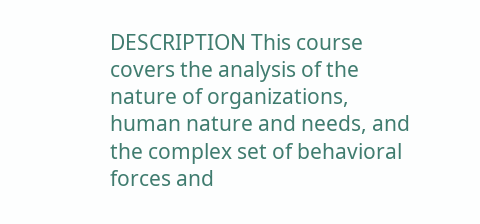DESCRIPTION This course covers the analysis of the nature of organizations, human nature and needs, and the complex set of behavioral forces and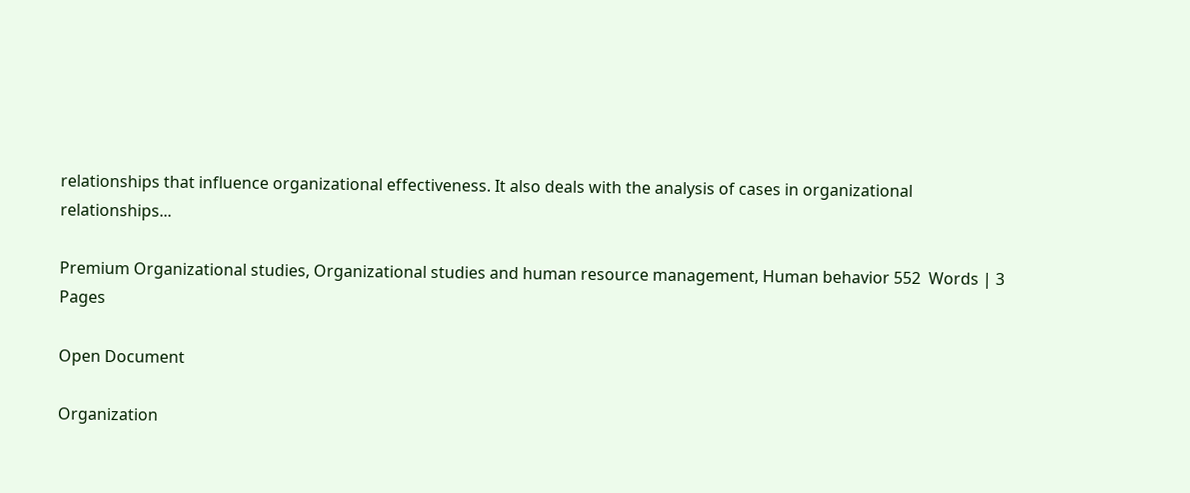relationships that influence organizational effectiveness. It also deals with the analysis of cases in organizational relationships...

Premium Organizational studies, Organizational studies and human resource management, Human behavior 552  Words | 3  Pages

Open Document

Organization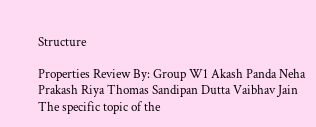Structure

Properties Review By: Group W1 Akash Panda Neha Prakash Riya Thomas Sandipan Dutta Vaibhav Jain The specific topic of the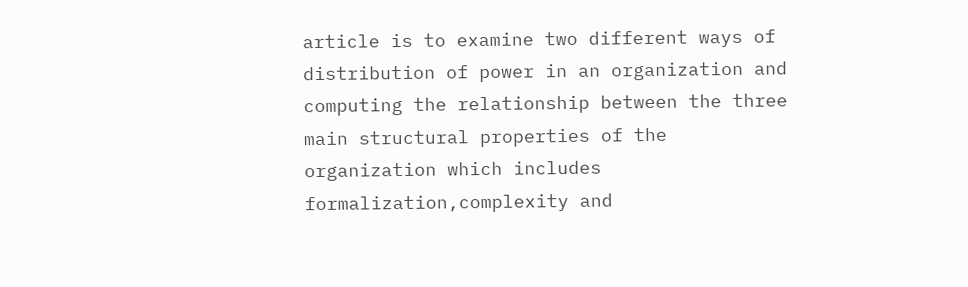article is to examine two different ways of distribution of power in an organization and computing the relationship between the three main structural properties of the organization which includes formalization,complexity and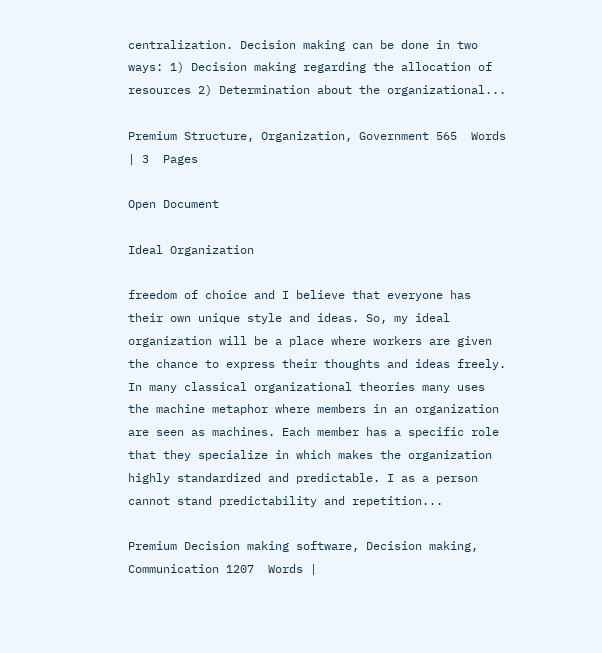centralization. Decision making can be done in two ways: 1) Decision making regarding the allocation of resources 2) Determination about the organizational...

Premium Structure, Organization, Government 565  Words | 3  Pages

Open Document

Ideal Organization

freedom of choice and I believe that everyone has their own unique style and ideas. So, my ideal organization will be a place where workers are given the chance to express their thoughts and ideas freely. In many classical organizational theories many uses the machine metaphor where members in an organization are seen as machines. Each member has a specific role that they specialize in which makes the organization highly standardized and predictable. I as a person cannot stand predictability and repetition...

Premium Decision making software, Decision making, Communication 1207  Words |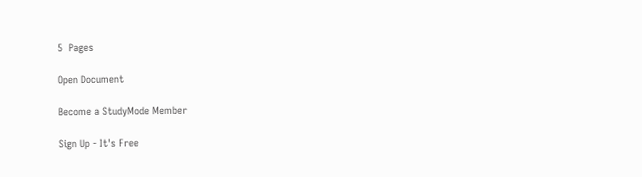5  Pages

Open Document

Become a StudyMode Member

Sign Up - It's Free